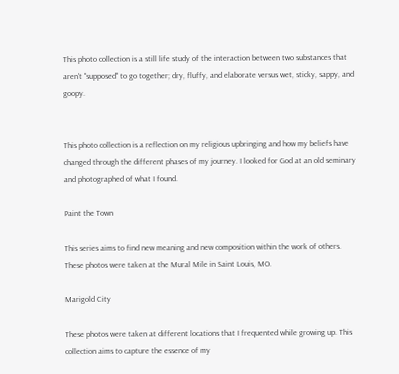This photo collection is a still life study of the interaction between two substances that aren't "supposed" to go together; dry, fluffy, and elaborate versus wet, sticky, sappy, and goopy.


This photo collection is a reflection on my religious upbringing and how my beliefs have changed through the different phases of my journey. I looked for God at an old seminary and photographed of what I found.

Paint the Town

This series aims to find new meaning and new composition within the work of others. These photos were taken at the Mural Mile in Saint Louis, MO.

Marigold City

These photos were taken at different locations that I frequented while growing up. This collection aims to capture the essence of my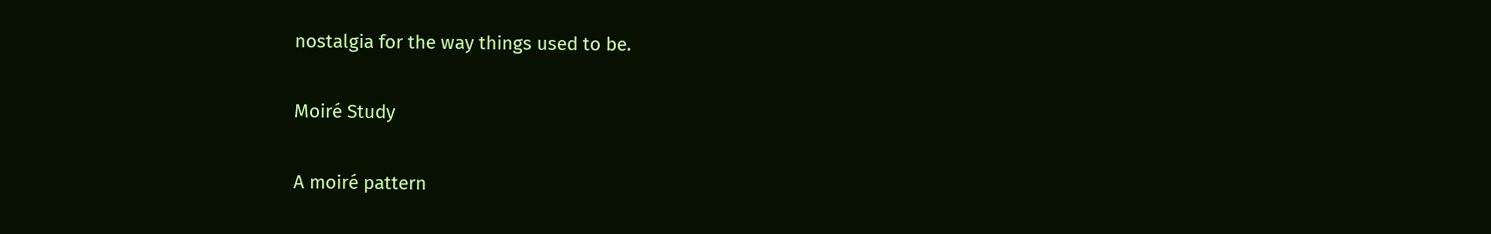nostalgia for the way things used to be.

Moiré Study

A moiré pattern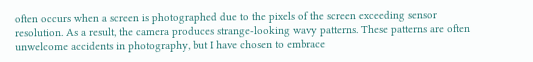often occurs when a screen is photographed due to the pixels of the screen exceeding sensor resolution. As a result, the camera produces strange-looking wavy patterns. These patterns are often unwelcome accidents in photography, but I have chosen to embrace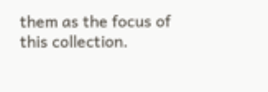them as the focus of this collection.